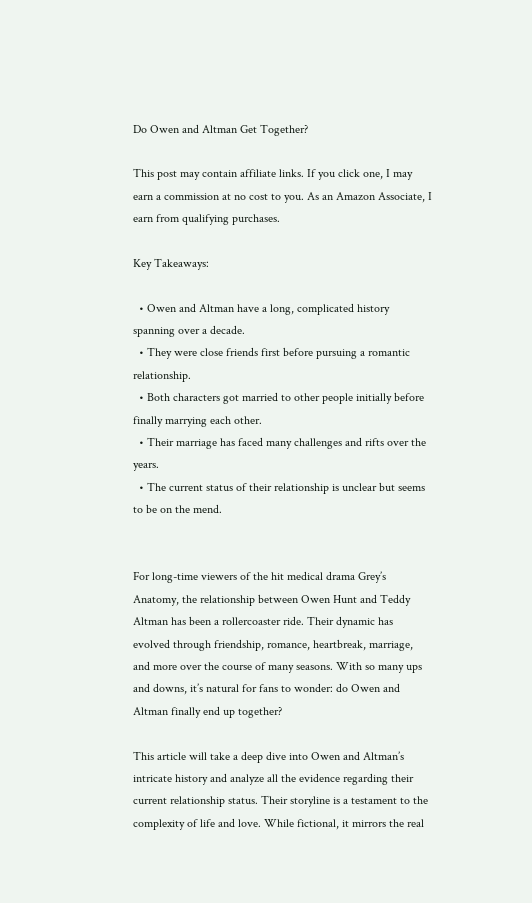Do Owen and Altman Get Together?

This post may contain affiliate links. If you click one, I may earn a commission at no cost to you. As an Amazon Associate, I earn from qualifying purchases.

Key Takeaways:

  • Owen and Altman have a long, complicated history spanning over a decade.
  • They were close friends first before pursuing a romantic relationship.
  • Both characters got married to other people initially before finally marrying each other.
  • Their marriage has faced many challenges and rifts over the years.
  • The current status of their relationship is unclear but seems to be on the mend.


For long-time viewers of the hit medical drama Grey’s Anatomy, the relationship between Owen Hunt and Teddy Altman has been a rollercoaster ride. Their dynamic has evolved through friendship, romance, heartbreak, marriage, and more over the course of many seasons. With so many ups and downs, it’s natural for fans to wonder: do Owen and Altman finally end up together?

This article will take a deep dive into Owen and Altman’s intricate history and analyze all the evidence regarding their current relationship status. Their storyline is a testament to the complexity of life and love. While fictional, it mirrors the real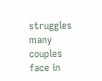struggles many couples face in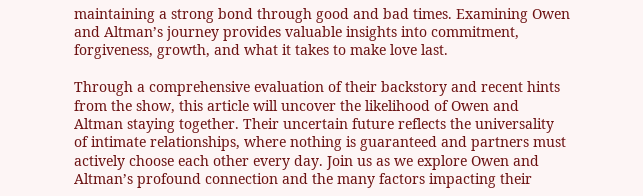maintaining a strong bond through good and bad times. Examining Owen and Altman’s journey provides valuable insights into commitment, forgiveness, growth, and what it takes to make love last.

Through a comprehensive evaluation of their backstory and recent hints from the show, this article will uncover the likelihood of Owen and Altman staying together. Their uncertain future reflects the universality of intimate relationships, where nothing is guaranteed and partners must actively choose each other every day. Join us as we explore Owen and Altman’s profound connection and the many factors impacting their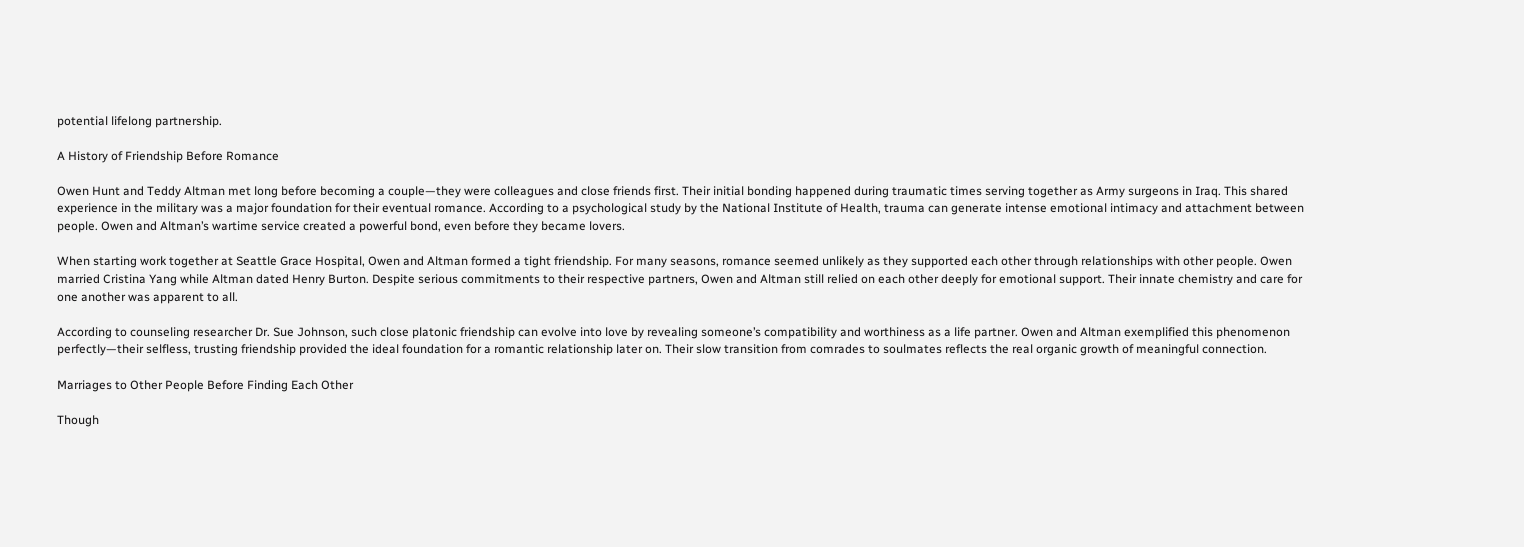potential lifelong partnership.

A History of Friendship Before Romance

Owen Hunt and Teddy Altman met long before becoming a couple—they were colleagues and close friends first. Their initial bonding happened during traumatic times serving together as Army surgeons in Iraq. This shared experience in the military was a major foundation for their eventual romance. According to a psychological study by the National Institute of Health, trauma can generate intense emotional intimacy and attachment between people. Owen and Altman’s wartime service created a powerful bond, even before they became lovers.

When starting work together at Seattle Grace Hospital, Owen and Altman formed a tight friendship. For many seasons, romance seemed unlikely as they supported each other through relationships with other people. Owen married Cristina Yang while Altman dated Henry Burton. Despite serious commitments to their respective partners, Owen and Altman still relied on each other deeply for emotional support. Their innate chemistry and care for one another was apparent to all.

According to counseling researcher Dr. Sue Johnson, such close platonic friendship can evolve into love by revealing someone’s compatibility and worthiness as a life partner. Owen and Altman exemplified this phenomenon perfectly—their selfless, trusting friendship provided the ideal foundation for a romantic relationship later on. Their slow transition from comrades to soulmates reflects the real organic growth of meaningful connection.

Marriages to Other People Before Finding Each Other

Though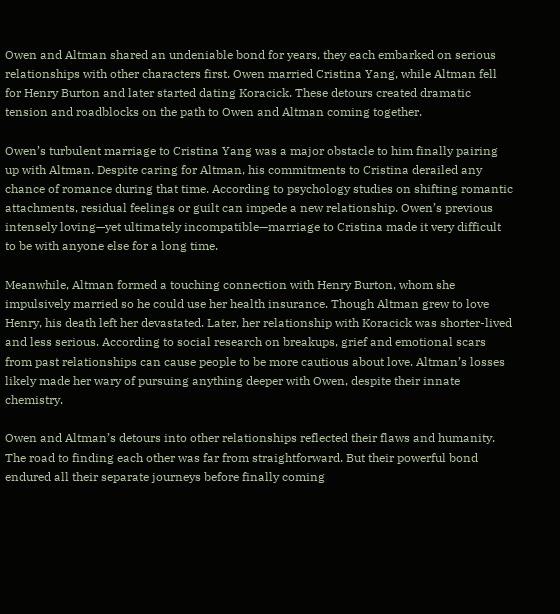Owen and Altman shared an undeniable bond for years, they each embarked on serious relationships with other characters first. Owen married Cristina Yang, while Altman fell for Henry Burton and later started dating Koracick. These detours created dramatic tension and roadblocks on the path to Owen and Altman coming together.

Owen’s turbulent marriage to Cristina Yang was a major obstacle to him finally pairing up with Altman. Despite caring for Altman, his commitments to Cristina derailed any chance of romance during that time. According to psychology studies on shifting romantic attachments, residual feelings or guilt can impede a new relationship. Owen’s previous intensely loving—yet ultimately incompatible—marriage to Cristina made it very difficult to be with anyone else for a long time.

Meanwhile, Altman formed a touching connection with Henry Burton, whom she impulsively married so he could use her health insurance. Though Altman grew to love Henry, his death left her devastated. Later, her relationship with Koracick was shorter-lived and less serious. According to social research on breakups, grief and emotional scars from past relationships can cause people to be more cautious about love. Altman’s losses likely made her wary of pursuing anything deeper with Owen, despite their innate chemistry.

Owen and Altman’s detours into other relationships reflected their flaws and humanity. The road to finding each other was far from straightforward. But their powerful bond endured all their separate journeys before finally coming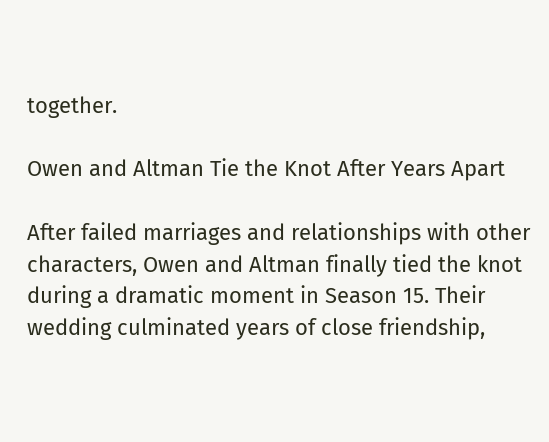together.

Owen and Altman Tie the Knot After Years Apart

After failed marriages and relationships with other characters, Owen and Altman finally tied the knot during a dramatic moment in Season 15. Their wedding culminated years of close friendship,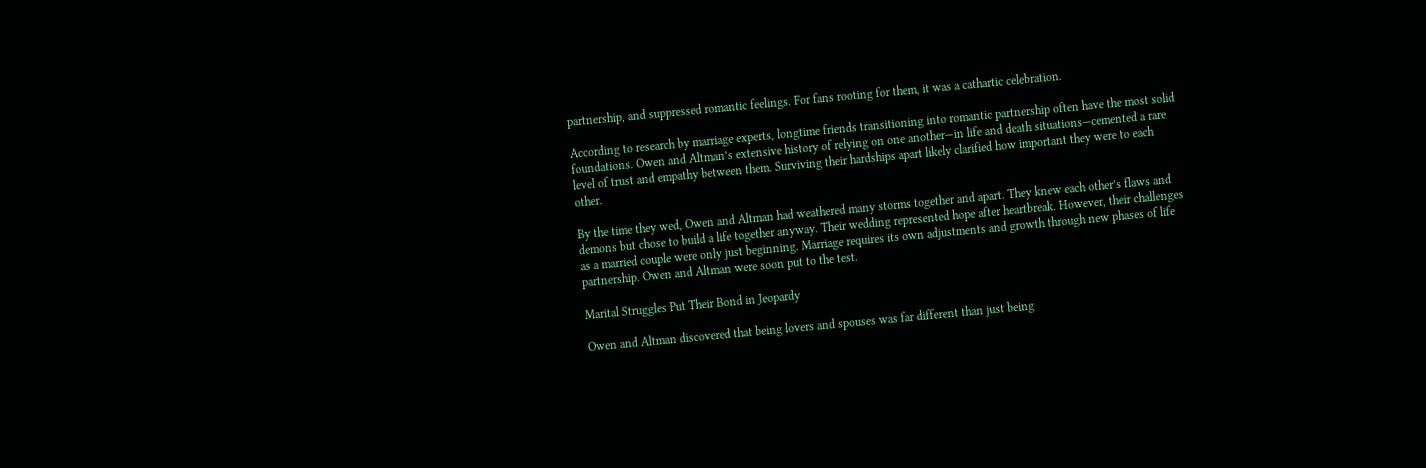partnership, and suppressed romantic feelings. For fans rooting for them, it was a cathartic celebration.

According to research by marriage experts, longtime friends transitioning into romantic partnership often have the most solid foundations. Owen and Altman’s extensive history of relying on one another—in life and death situations—cemented a rare level of trust and empathy between them. Surviving their hardships apart likely clarified how important they were to each other.

By the time they wed, Owen and Altman had weathered many storms together and apart. They knew each other’s flaws and demons but chose to build a life together anyway. Their wedding represented hope after heartbreak. However, their challenges as a married couple were only just beginning. Marriage requires its own adjustments and growth through new phases of life partnership. Owen and Altman were soon put to the test.

Marital Struggles Put Their Bond in Jeopardy

Owen and Altman discovered that being lovers and spouses was far different than just being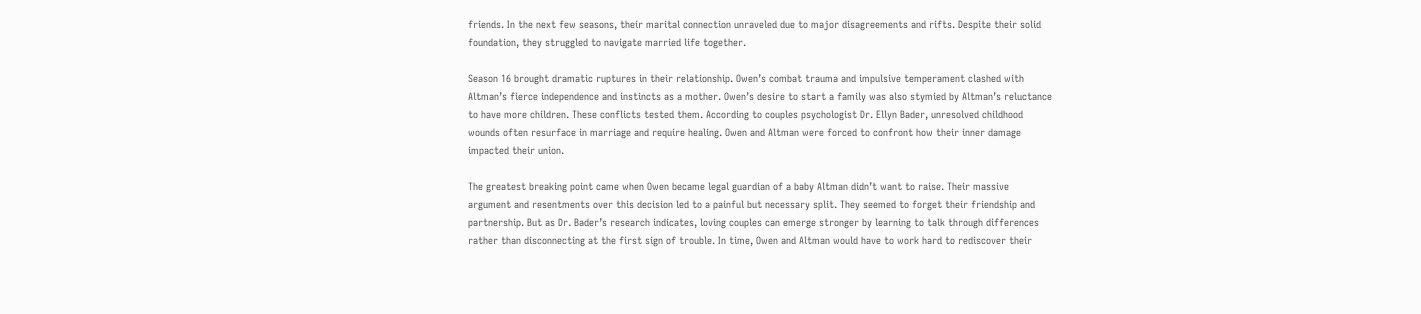friends. In the next few seasons, their marital connection unraveled due to major disagreements and rifts. Despite their solid foundation, they struggled to navigate married life together.

Season 16 brought dramatic ruptures in their relationship. Owen’s combat trauma and impulsive temperament clashed with Altman’s fierce independence and instincts as a mother. Owen’s desire to start a family was also stymied by Altman’s reluctance to have more children. These conflicts tested them. According to couples psychologist Dr. Ellyn Bader, unresolved childhood wounds often resurface in marriage and require healing. Owen and Altman were forced to confront how their inner damage impacted their union.

The greatest breaking point came when Owen became legal guardian of a baby Altman didn’t want to raise. Their massive argument and resentments over this decision led to a painful but necessary split. They seemed to forget their friendship and partnership. But as Dr. Bader’s research indicates, loving couples can emerge stronger by learning to talk through differences rather than disconnecting at the first sign of trouble. In time, Owen and Altman would have to work hard to rediscover their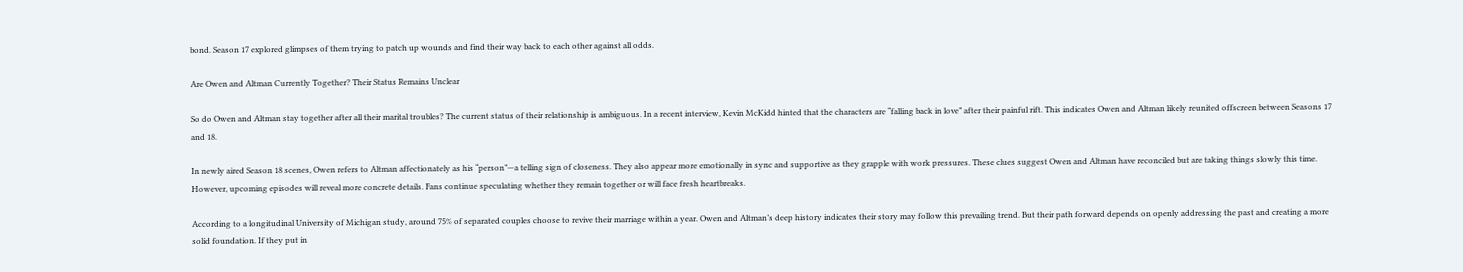bond. Season 17 explored glimpses of them trying to patch up wounds and find their way back to each other against all odds.

Are Owen and Altman Currently Together? Their Status Remains Unclear

So do Owen and Altman stay together after all their marital troubles? The current status of their relationship is ambiguous. In a recent interview, Kevin McKidd hinted that the characters are “falling back in love” after their painful rift. This indicates Owen and Altman likely reunited offscreen between Seasons 17 and 18.

In newly aired Season 18 scenes, Owen refers to Altman affectionately as his “person”—a telling sign of closeness. They also appear more emotionally in sync and supportive as they grapple with work pressures. These clues suggest Owen and Altman have reconciled but are taking things slowly this time. However, upcoming episodes will reveal more concrete details. Fans continue speculating whether they remain together or will face fresh heartbreaks.

According to a longitudinal University of Michigan study, around 75% of separated couples choose to revive their marriage within a year. Owen and Altman’s deep history indicates their story may follow this prevailing trend. But their path forward depends on openly addressing the past and creating a more solid foundation. If they put in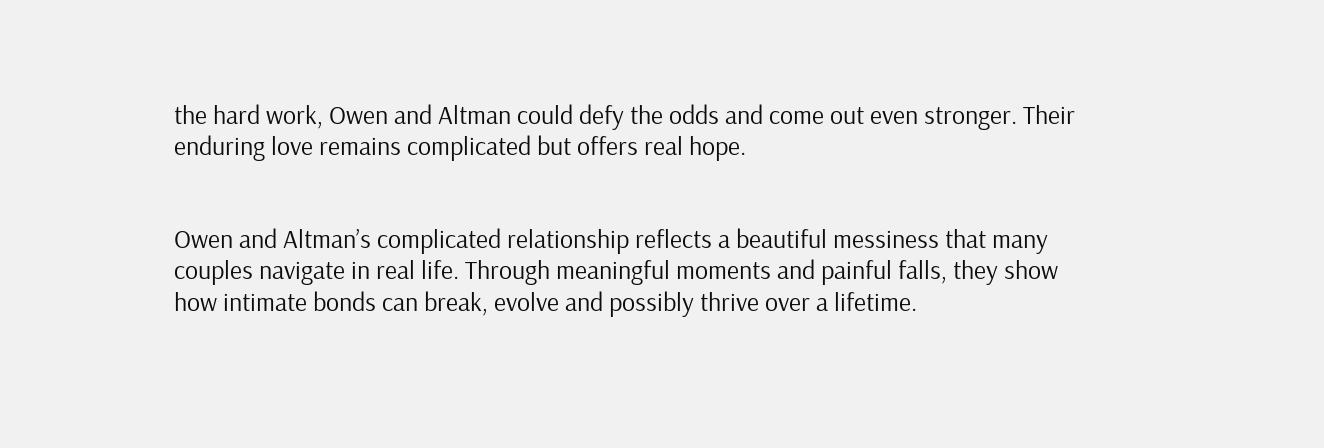the hard work, Owen and Altman could defy the odds and come out even stronger. Their enduring love remains complicated but offers real hope.


Owen and Altman’s complicated relationship reflects a beautiful messiness that many couples navigate in real life. Through meaningful moments and painful falls, they show how intimate bonds can break, evolve and possibly thrive over a lifetime.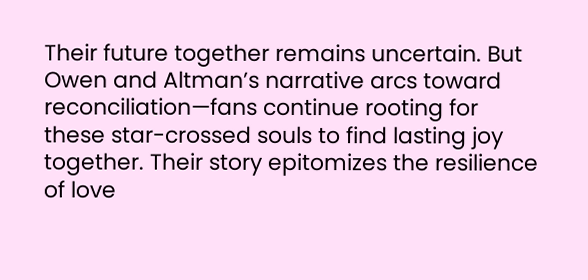Their future together remains uncertain. But Owen and Altman’s narrative arcs toward reconciliation—fans continue rooting for these star-crossed souls to find lasting joy together. Their story epitomizes the resilience of love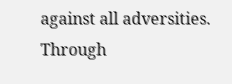against all adversities. Through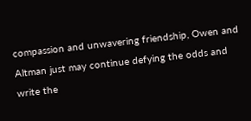compassion and unwavering friendship, Owen and Altman just may continue defying the odds and write the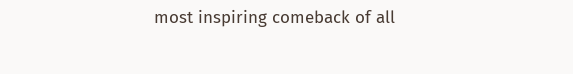most inspiring comeback of all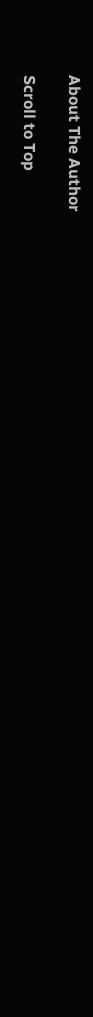About The Author

Scroll to Top